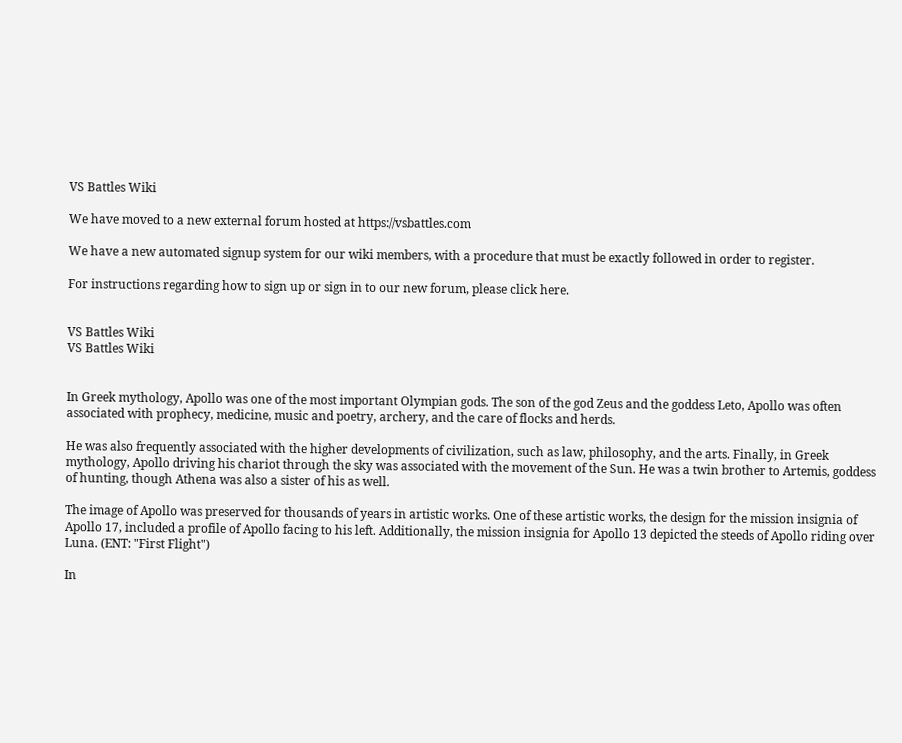VS Battles Wiki

We have moved to a new external forum hosted at https://vsbattles.com

We have a new automated signup system for our wiki members, with a procedure that must be exactly followed in order to register.

For instructions regarding how to sign up or sign in to our new forum, please click here.


VS Battles Wiki
VS Battles Wiki


In Greek mythology, Apollo was one of the most important Olympian gods. The son of the god Zeus and the goddess Leto, Apollo was often associated with prophecy, medicine, music and poetry, archery, and the care of flocks and herds.

He was also frequently associated with the higher developments of civilization, such as law, philosophy, and the arts. Finally, in Greek mythology, Apollo driving his chariot through the sky was associated with the movement of the Sun. He was a twin brother to Artemis, goddess of hunting, though Athena was also a sister of his as well.

The image of Apollo was preserved for thousands of years in artistic works. One of these artistic works, the design for the mission insignia of Apollo 17, included a profile of Apollo facing to his left. Additionally, the mission insignia for Apollo 13 depicted the steeds of Apollo riding over Luna. (ENT: "First Flight")

In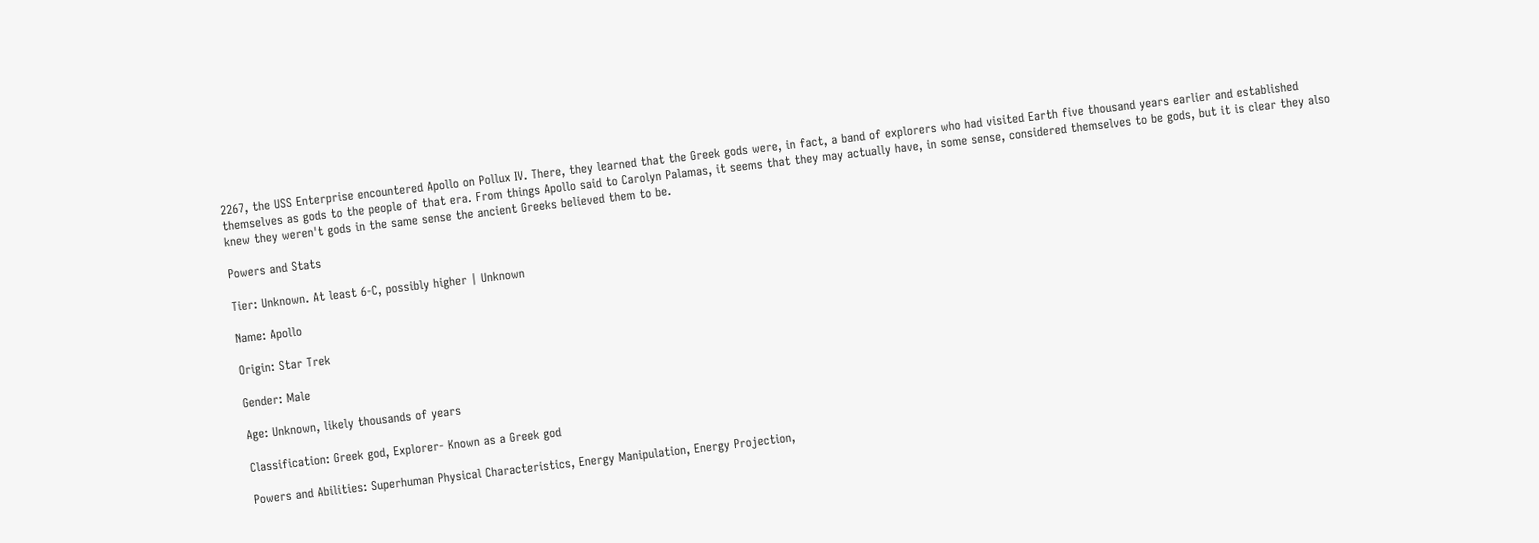2267, the USS Enterprise encountered Apollo on Pollux IV. There, they learned that the Greek gods were, in fact, a band of explorers who had visited Earth five thousand years earlier and established themselves as gods to the people of that era. From things Apollo said to Carolyn Palamas, it seems that they may actually have, in some sense, considered themselves to be gods, but it is clear they also knew they weren't gods in the same sense the ancient Greeks believed them to be.

Powers and Stats

Tier: Unknown. At least 6-C, possibly higher | Unknown

Name: Apollo

Origin: Star Trek

Gender: Male

Age: Unknown, likely thousands of years

Classification: Greek god, Explorer- Known as a Greek god

Powers and Abilities: Superhuman Physical Characteristics, Energy Manipulation, Energy Projection,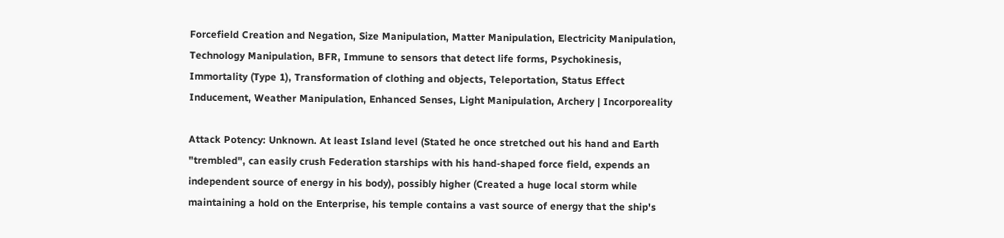Forcefield Creation and Negation, Size Manipulation, Matter Manipulation, Electricity Manipulation, Technology Manipulation, BFR, Immune to sensors that detect life forms, Psychokinesis, Immortality (Type 1), Transformation of clothing and objects, Teleportation, Status Effect Inducement, Weather Manipulation, Enhanced Senses, Light Manipulation, Archery | Incorporeality

Attack Potency: Unknown. At least Island level (Stated he once stretched out his hand and Earth "trembled", can easily crush Federation starships with his hand-shaped force field, expends an independent source of energy in his body), possibly higher (Created a huge local storm while maintaining a hold on the Enterprise, his temple contains a vast source of energy that the ship's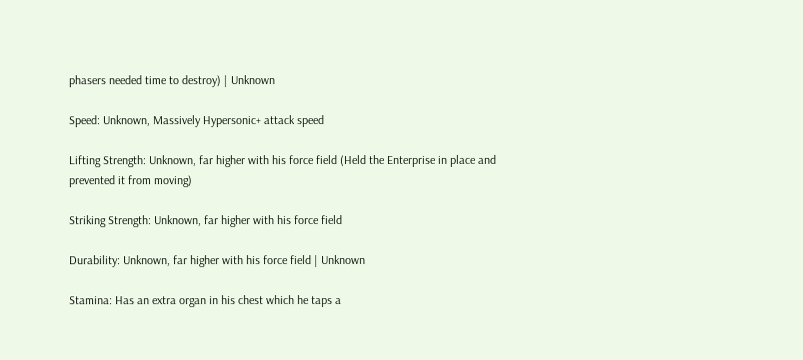phasers needed time to destroy) | Unknown

Speed: Unknown, Massively Hypersonic+ attack speed

Lifting Strength: Unknown, far higher with his force field (Held the Enterprise in place and prevented it from moving)

Striking Strength: Unknown, far higher with his force field

Durability: Unknown, far higher with his force field | Unknown

Stamina: Has an extra organ in his chest which he taps a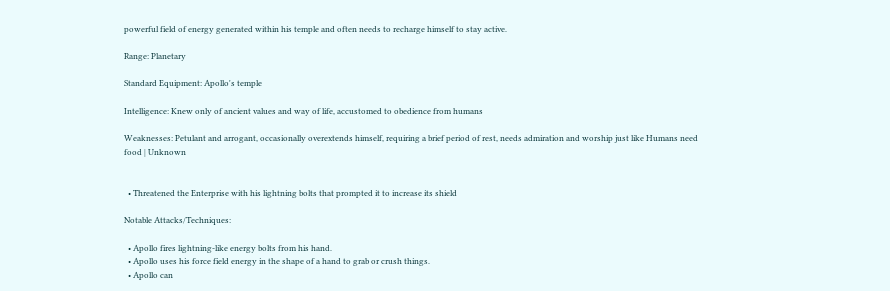powerful field of energy generated within his temple and often needs to recharge himself to stay active.

Range: Planetary

Standard Equipment: Apollo's temple

Intelligence: Knew only of ancient values and way of life, accustomed to obedience from humans

Weaknesses: Petulant and arrogant, occasionally overextends himself, requiring a brief period of rest, needs admiration and worship just like Humans need food | Unknown


  • Threatened the Enterprise with his lightning bolts that prompted it to increase its shield

Notable Attacks/Techniques:

  • Apollo fires lightning-like energy bolts from his hand.
  • Apollo uses his force field energy in the shape of a hand to grab or crush things.
  • Apollo can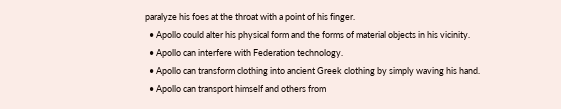paralyze his foes at the throat with a point of his finger.
  • Apollo could alter his physical form and the forms of material objects in his vicinity.
  • Apollo can interfere with Federation technology.
  • Apollo can transform clothing into ancient Greek clothing by simply waving his hand.
  • Apollo can transport himself and others from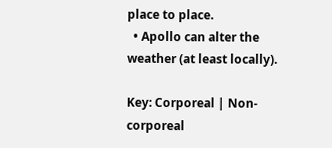place to place.
  • Apollo can alter the weather (at least locally).

Key: Corporeal | Non-corporeal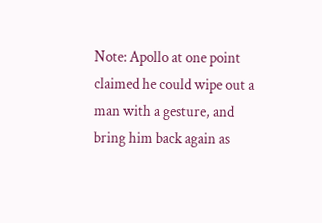Note: Apollo at one point claimed he could wipe out a man with a gesture, and bring him back again as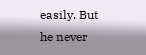easily. But he never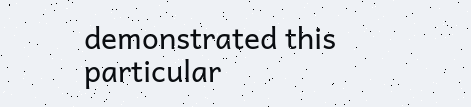demonstrated this particular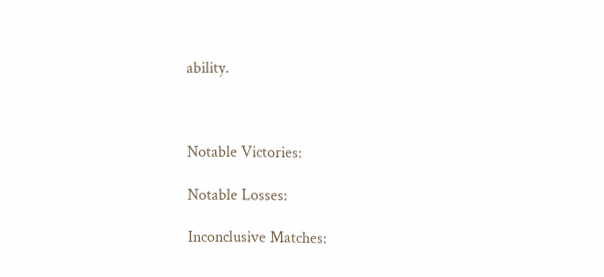ability.



Notable Victories:

Notable Losses:

Inconclusive Matches: